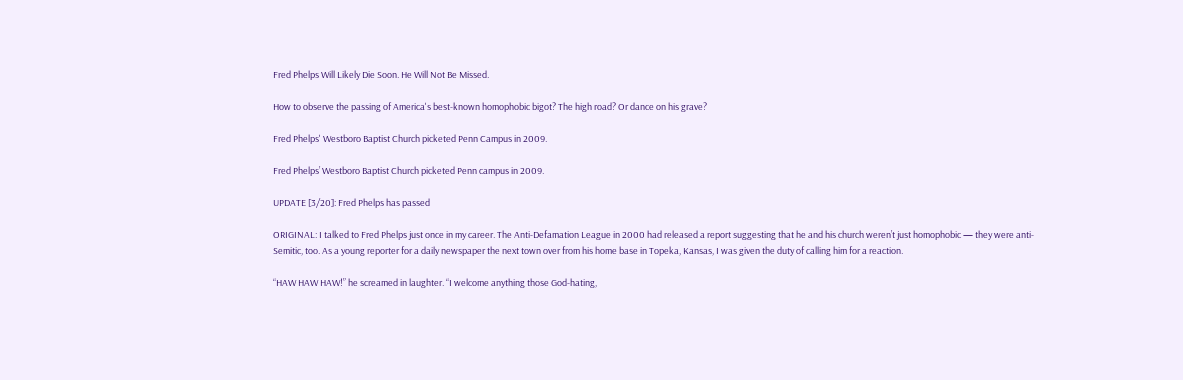Fred Phelps Will Likely Die Soon. He Will Not Be Missed.

How to observe the passing of America's best-known homophobic bigot? The high road? Or dance on his grave?

Fred Phelps' Westboro Baptist Church picketed Penn Campus in 2009.

Fred Phelps’ Westboro Baptist Church picketed Penn campus in 2009.

UPDATE [3/20]: Fred Phelps has passed

ORIGINAL: I talked to Fred Phelps just once in my career. The Anti-Defamation League in 2000 had released a report suggesting that he and his church weren’t just homophobic — they were anti-Semitic, too. As a young reporter for a daily newspaper the next town over from his home base in Topeka, Kansas, I was given the duty of calling him for a reaction.

“HAW HAW HAW!” he screamed in laughter. “I welcome anything those God-hating,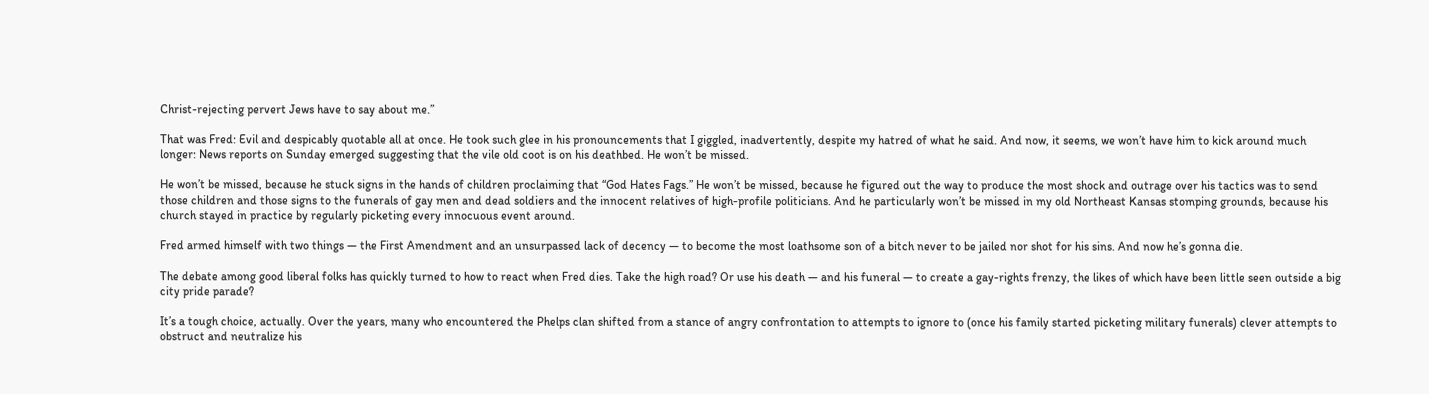Christ-rejecting pervert Jews have to say about me.”

That was Fred: Evil and despicably quotable all at once. He took such glee in his pronouncements that I giggled, inadvertently, despite my hatred of what he said. And now, it seems, we won’t have him to kick around much longer: News reports on Sunday emerged suggesting that the vile old coot is on his deathbed. He won’t be missed.

He won’t be missed, because he stuck signs in the hands of children proclaiming that “God Hates Fags.” He won’t be missed, because he figured out the way to produce the most shock and outrage over his tactics was to send those children and those signs to the funerals of gay men and dead soldiers and the innocent relatives of high-profile politicians. And he particularly won’t be missed in my old Northeast Kansas stomping grounds, because his church stayed in practice by regularly picketing every innocuous event around.

Fred armed himself with two things — the First Amendment and an unsurpassed lack of decency — to become the most loathsome son of a bitch never to be jailed nor shot for his sins. And now he’s gonna die.

The debate among good liberal folks has quickly turned to how to react when Fred dies. Take the high road? Or use his death — and his funeral — to create a gay-rights frenzy, the likes of which have been little seen outside a big city pride parade?

It’s a tough choice, actually. Over the years, many who encountered the Phelps clan shifted from a stance of angry confrontation to attempts to ignore to (once his family started picketing military funerals) clever attempts to obstruct and neutralize his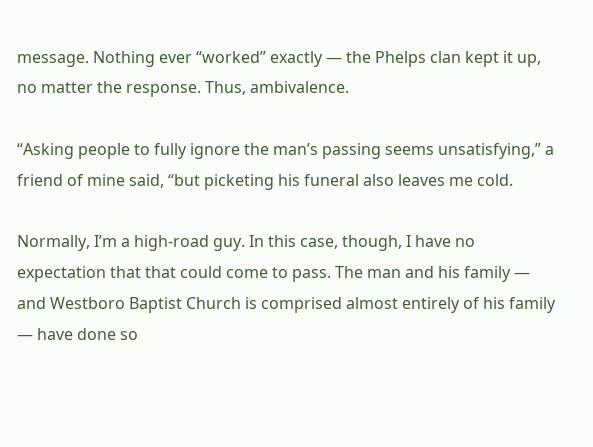message. Nothing ever “worked” exactly — the Phelps clan kept it up, no matter the response. Thus, ambivalence.

“Asking people to fully ignore the man’s passing seems unsatisfying,” a friend of mine said, “but picketing his funeral also leaves me cold.

Normally, I’m a high-road guy. In this case, though, I have no expectation that that could come to pass. The man and his family — and Westboro Baptist Church is comprised almost entirely of his family — have done so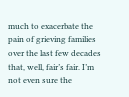much to exacerbate the pain of grieving families over the last few decades that, well, fair’s fair. I’m not even sure the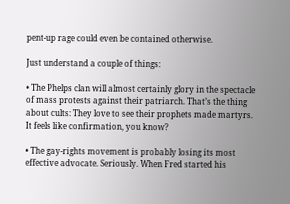pent-up rage could even be contained otherwise.

Just understand a couple of things:

• The Phelps clan will almost certainly glory in the spectacle of mass protests against their patriarch. That’s the thing about cults: They love to see their prophets made martyrs. It feels like confirmation, you know?

• The gay-rights movement is probably losing its most effective advocate. Seriously. When Fred started his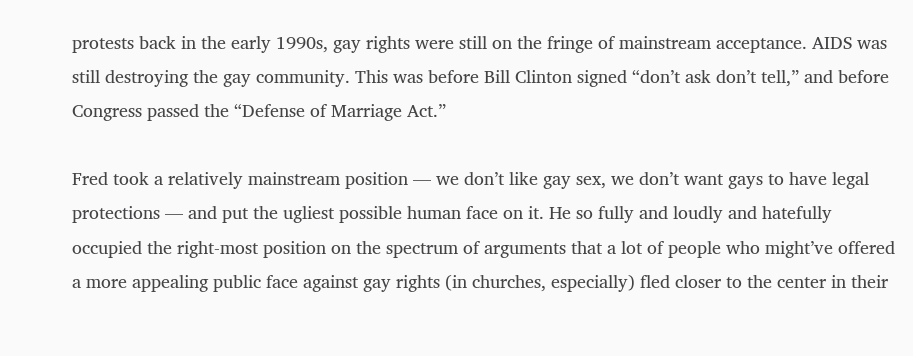protests back in the early 1990s, gay rights were still on the fringe of mainstream acceptance. AIDS was still destroying the gay community. This was before Bill Clinton signed “don’t ask don’t tell,” and before Congress passed the “Defense of Marriage Act.”

Fred took a relatively mainstream position — we don’t like gay sex, we don’t want gays to have legal protections — and put the ugliest possible human face on it. He so fully and loudly and hatefully occupied the right-most position on the spectrum of arguments that a lot of people who might’ve offered a more appealing public face against gay rights (in churches, especially) fled closer to the center in their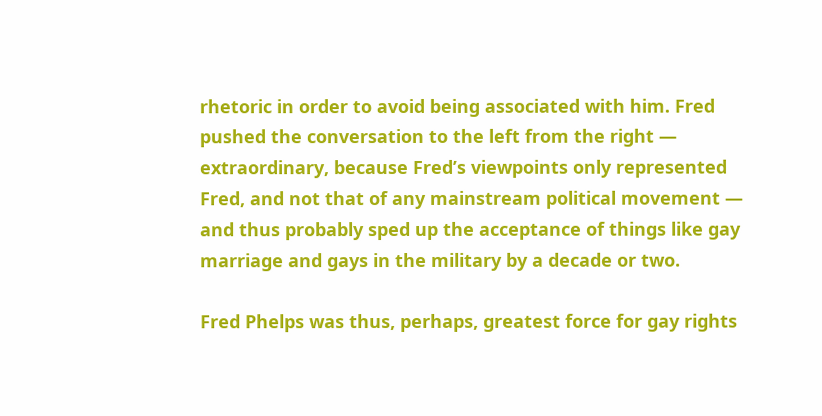rhetoric in order to avoid being associated with him. Fred pushed the conversation to the left from the right — extraordinary, because Fred’s viewpoints only represented Fred, and not that of any mainstream political movement — and thus probably sped up the acceptance of things like gay marriage and gays in the military by a decade or two.

Fred Phelps was thus, perhaps, greatest force for gay rights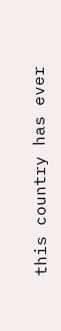this country has ever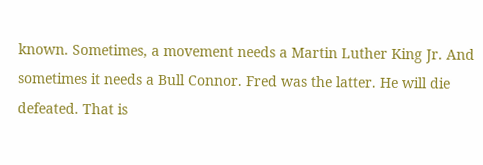known. Sometimes, a movement needs a Martin Luther King Jr. And sometimes it needs a Bull Connor. Fred was the latter. He will die defeated. That is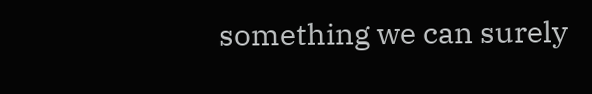something we can surely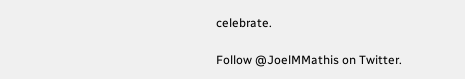celebrate.

Follow @JoelMMathis on Twitter.